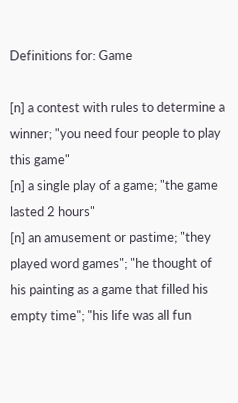Definitions for: Game

[n] a contest with rules to determine a winner; "you need four people to play this game"
[n] a single play of a game; "the game lasted 2 hours"
[n] an amusement or pastime; "they played word games"; "he thought of his painting as a game that filled his empty time"; "his life was all fun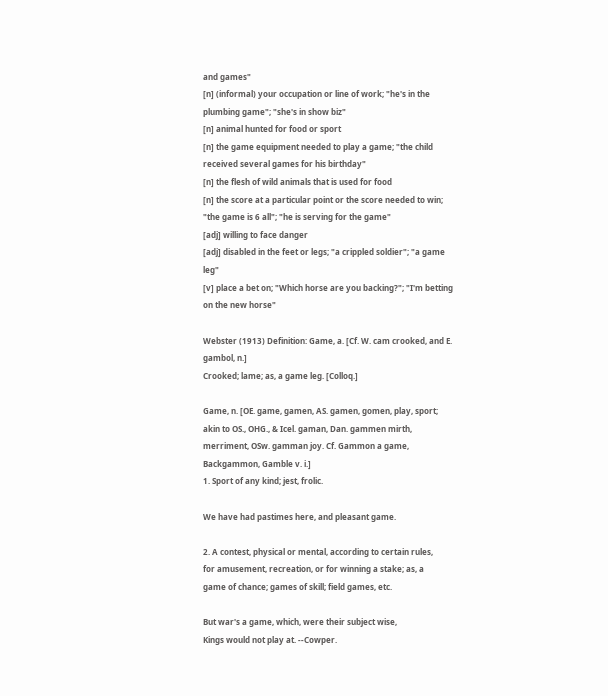and games"
[n] (informal) your occupation or line of work; "he's in the plumbing game"; "she's in show biz"
[n] animal hunted for food or sport
[n] the game equipment needed to play a game; "the child received several games for his birthday"
[n] the flesh of wild animals that is used for food
[n] the score at a particular point or the score needed to win; "the game is 6 all"; "he is serving for the game"
[adj] willing to face danger
[adj] disabled in the feet or legs; "a crippled soldier"; "a game leg"
[v] place a bet on; "Which horse are you backing?"; "I'm betting on the new horse"

Webster (1913) Definition: Game, a. [Cf. W. cam crooked, and E. gambol, n.]
Crooked; lame; as, a game leg. [Colloq.]

Game, n. [OE. game, gamen, AS. gamen, gomen, play, sport;
akin to OS., OHG., & Icel. gaman, Dan. gammen mirth,
merriment, OSw. gamman joy. Cf. Gammon a game,
Backgammon, Gamble v. i.]
1. Sport of any kind; jest, frolic.

We have had pastimes here, and pleasant game.

2. A contest, physical or mental, according to certain rules,
for amusement, recreation, or for winning a stake; as, a
game of chance; games of skill; field games, etc.

But war's a game, which, were their subject wise,
Kings would not play at. --Cowper.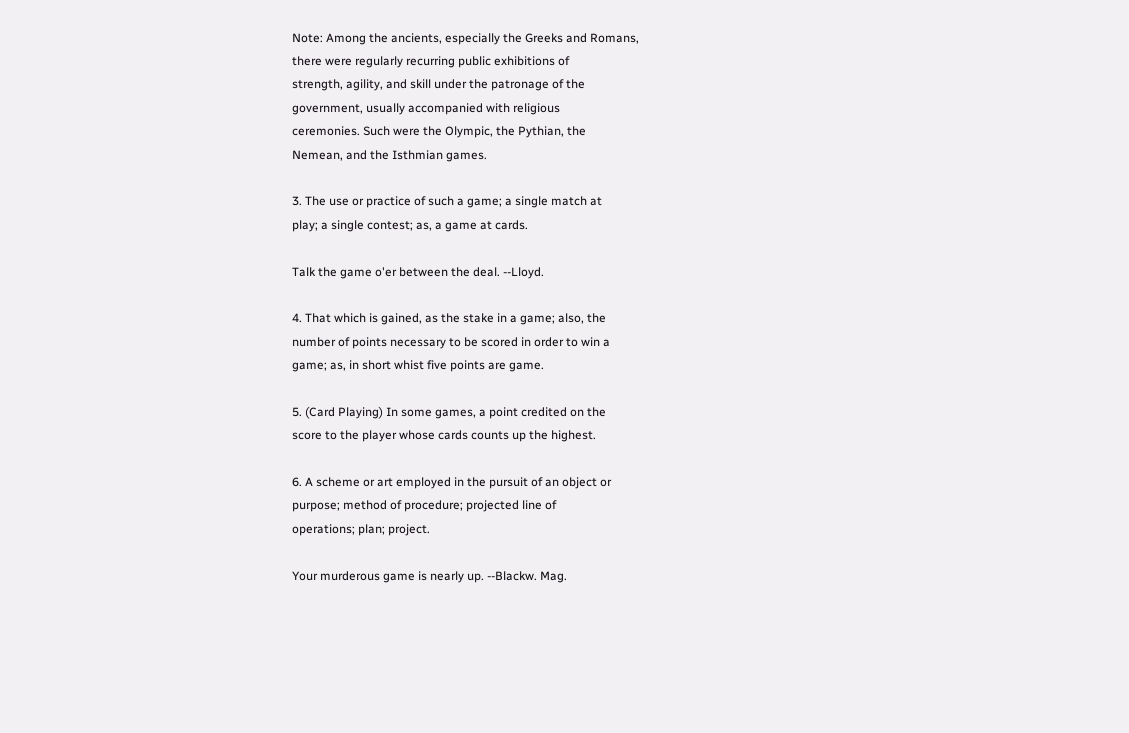Note: Among the ancients, especially the Greeks and Romans,
there were regularly recurring public exhibitions of
strength, agility, and skill under the patronage of the
government, usually accompanied with religious
ceremonies. Such were the Olympic, the Pythian, the
Nemean, and the Isthmian games.

3. The use or practice of such a game; a single match at
play; a single contest; as, a game at cards.

Talk the game o'er between the deal. --Lloyd.

4. That which is gained, as the stake in a game; also, the
number of points necessary to be scored in order to win a
game; as, in short whist five points are game.

5. (Card Playing) In some games, a point credited on the
score to the player whose cards counts up the highest.

6. A scheme or art employed in the pursuit of an object or
purpose; method of procedure; projected line of
operations; plan; project.

Your murderous game is nearly up. --Blackw. Mag.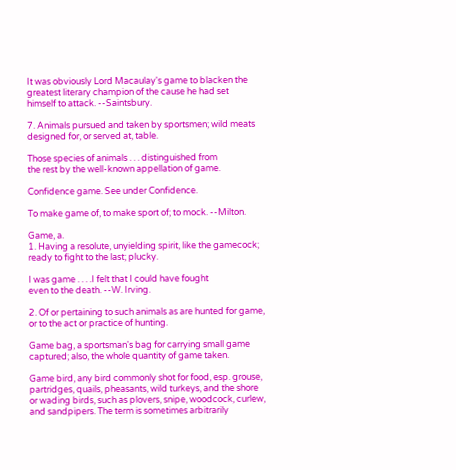It was obviously Lord Macaulay's game to blacken the
greatest literary champion of the cause he had set
himself to attack. --Saintsbury.

7. Animals pursued and taken by sportsmen; wild meats
designed for, or served at, table.

Those species of animals . . . distinguished from
the rest by the well-known appellation of game.

Confidence game. See under Confidence.

To make game of, to make sport of; to mock. --Milton.

Game, a.
1. Having a resolute, unyielding spirit, like the gamecock;
ready to fight to the last; plucky.

I was game . . . .I felt that I could have fought
even to the death. --W. Irving.

2. Of or pertaining to such animals as are hunted for game,
or to the act or practice of hunting.

Game bag, a sportsman's bag for carrying small game
captured; also, the whole quantity of game taken.

Game bird, any bird commonly shot for food, esp. grouse,
partridges, quails, pheasants, wild turkeys, and the shore
or wading birds, such as plovers, snipe, woodcock, curlew,
and sandpipers. The term is sometimes arbitrarily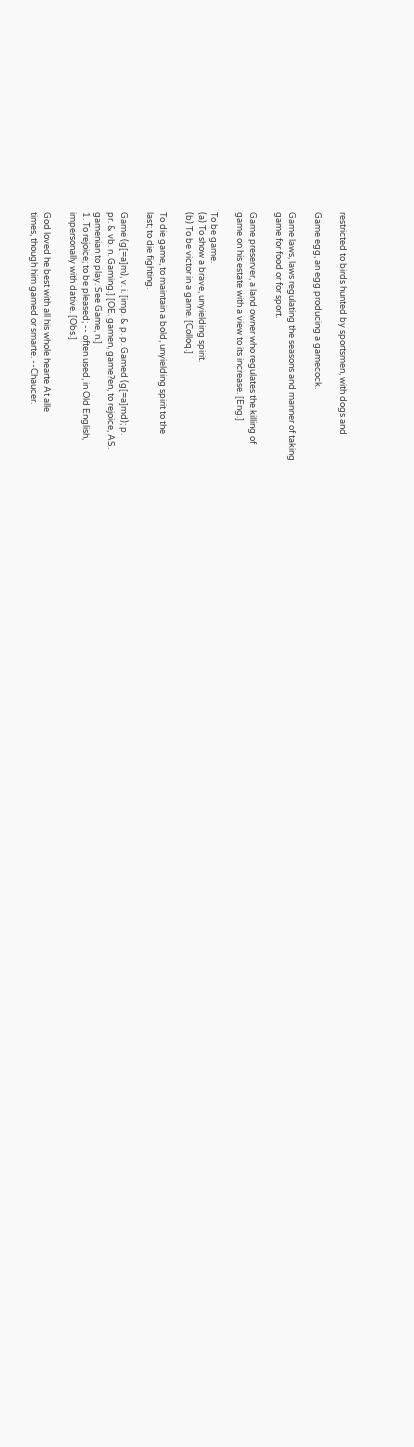restricted to birds hunted by sportsmen, with dogs and

Game egg, an egg producing a gamecock.

Game laws, laws regulating the seasons and manner of taking
game for food or for sport.

Game preserver, a land owner who regulates the killing of
game on his estate with a view to its increase. [Eng.]

To be game.
(a) To show a brave, unyielding spirit.
(b) To be victor in a game. [Colloq.]

To die game, to maintain a bold, unyielding spirit to the
last; to die fighting.

Game (g[=a]m), v. i. [imp. & p. p. Gamed (g[=a]md); p.
pr. & vb. n. Gaming.] [OE. gamen, game?en, to rejoice, AS.
gamenian to play. See Game, n.]
1. To rejoice; to be pleased; -- often used, in Old English,
impersonally with dative. [Obs.]

God loved he best with all his whole hearte At alle
times, though him gamed or smarte. --Chaucer.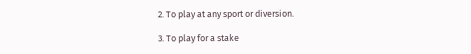2. To play at any sport or diversion.

3. To play for a stake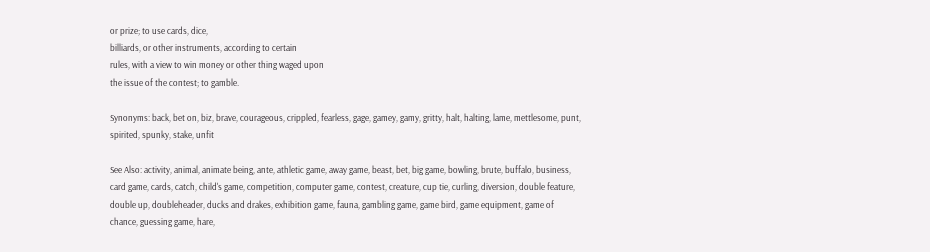or prize; to use cards, dice,
billiards, or other instruments, according to certain
rules, with a view to win money or other thing waged upon
the issue of the contest; to gamble.

Synonyms: back, bet on, biz, brave, courageous, crippled, fearless, gage, gamey, gamy, gritty, halt, halting, lame, mettlesome, punt, spirited, spunky, stake, unfit

See Also: activity, animal, animate being, ante, athletic game, away game, beast, bet, big game, bowling, brute, buffalo, business, card game, cards, catch, child's game, competition, computer game, contest, creature, cup tie, curling, diversion, double feature, double up, doubleheader, ducks and drakes, exhibition game, fauna, gambling game, game bird, game equipment, game of chance, guessing game, hare,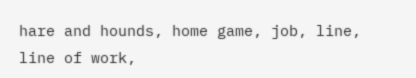hare and hounds, home game, job, line, line of work,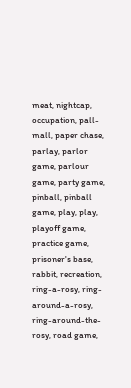meat, nightcap, occupation, pall-mall, paper chase, parlay, parlor game, parlour game, party game, pinball, pinball game, play, play, playoff game, practice game, prisoner's base, rabbit, recreation, ring-a-rosy, ring-around-a-rosy, ring-around-the-rosy, road game,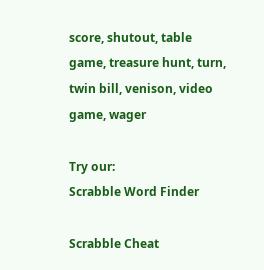score, shutout, table game, treasure hunt, turn, twin bill, venison, video game, wager

Try our:
Scrabble Word Finder

Scrabble Cheat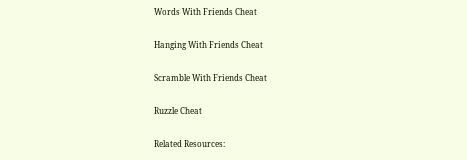Words With Friends Cheat

Hanging With Friends Cheat

Scramble With Friends Cheat

Ruzzle Cheat

Related Resources: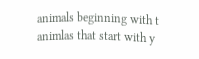animals beginning with t
animlas that start with y